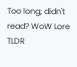Too long; didn't read? WoW Lore TLDR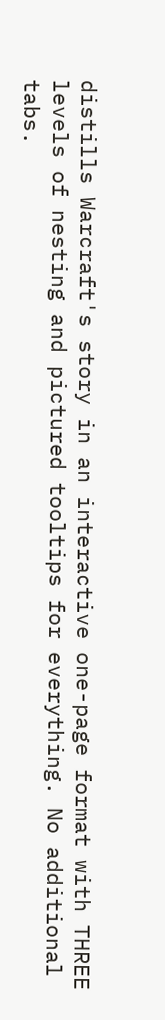distills Warcraft's story in an interactive one-page format with THREE levels of nesting and pictured tooltips for everything. No additional tabs.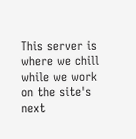This server is where we chill while we work on the site's next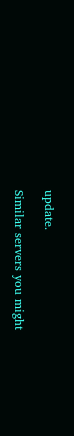update.

Similar servers you might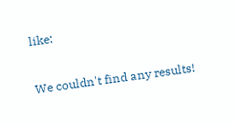like:

We couldn't find any results!